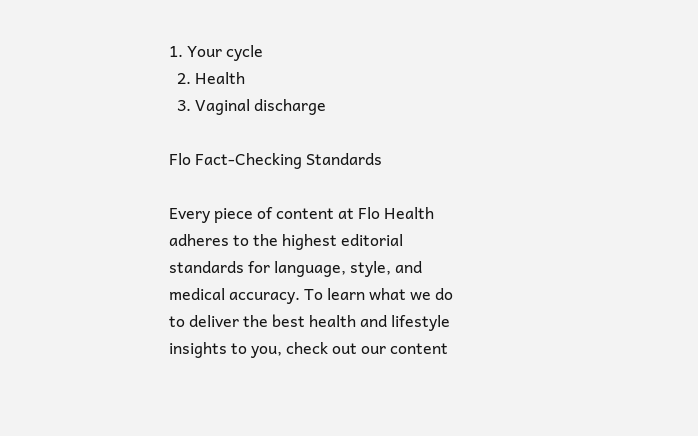1. Your cycle
  2. Health
  3. Vaginal discharge

Flo Fact-Checking Standards

Every piece of content at Flo Health adheres to the highest editorial standards for language, style, and medical accuracy. To learn what we do to deliver the best health and lifestyle insights to you, check out our content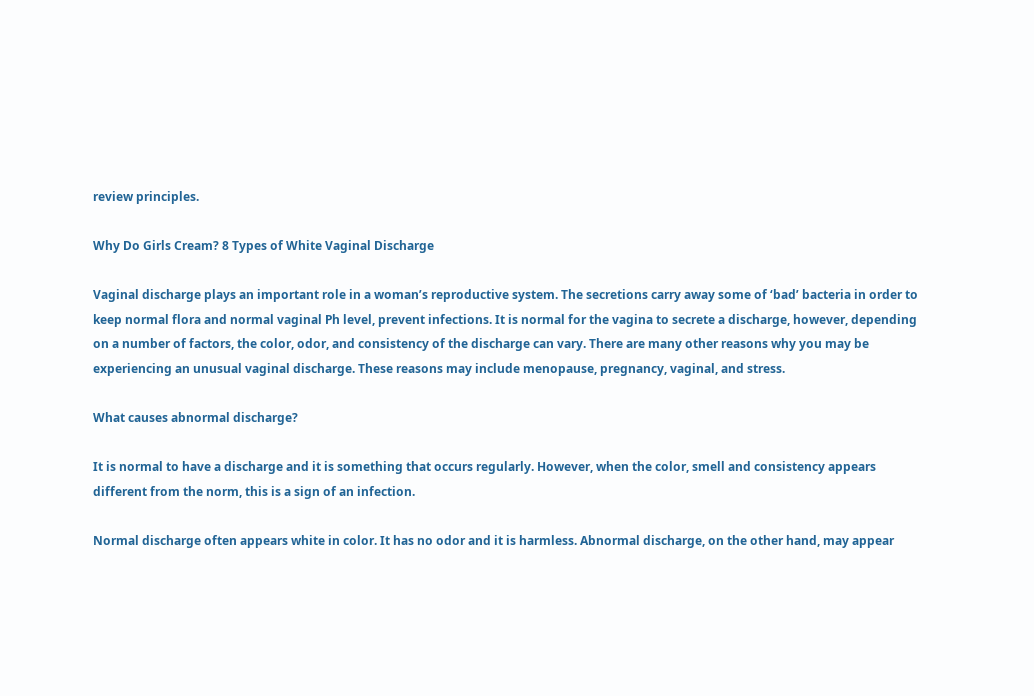review principles.

Why Do Girls Cream? 8 Types of White Vaginal Discharge

Vaginal discharge plays an important role in a woman’s reproductive system. The secretions carry away some of ‘bad’ bacteria in order to keep normal flora and normal vaginal Ph level, prevent infections. It is normal for the vagina to secrete a discharge, however, depending on a number of factors, the color, odor, and consistency of the discharge can vary. There are many other reasons why you may be experiencing an unusual vaginal discharge. These reasons may include menopause, pregnancy, vaginal, and stress.

What causes abnormal discharge?

It is normal to have a discharge and it is something that occurs regularly. However, when the color, smell and consistency appears different from the norm, this is a sign of an infection.

Normal discharge often appears white in color. It has no odor and it is harmless. Abnormal discharge, on the other hand, may appear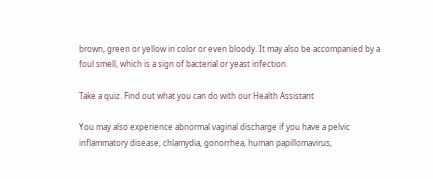brown, green or yellow in color or even bloody. It may also be accompanied by a foul smell, which is a sign of bacterial or yeast infection.

Take a quiz. Find out what you can do with our Health Assistant

You may also experience abnormal vaginal discharge if you have a pelvic inflammatory disease, chlamydia, gonorrhea, human papillomavirus,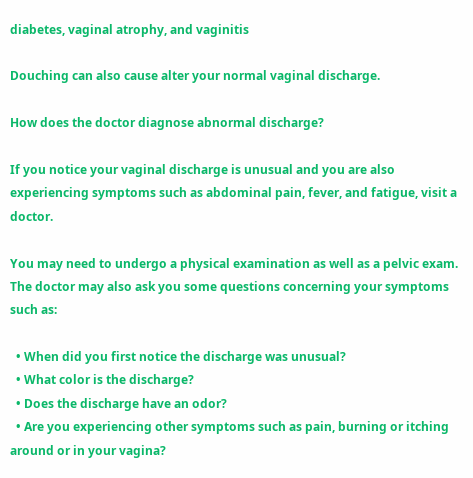diabetes, vaginal atrophy, and vaginitis

Douching can also cause alter your normal vaginal discharge.

How does the doctor diagnose abnormal discharge?

If you notice your vaginal discharge is unusual and you are also experiencing symptoms such as abdominal pain, fever, and fatigue, visit a doctor.

You may need to undergo a physical examination as well as a pelvic exam. The doctor may also ask you some questions concerning your symptoms such as:

  • When did you first notice the discharge was unusual?
  • What color is the discharge?
  • Does the discharge have an odor?
  • Are you experiencing other symptoms such as pain, burning or itching around or in your vagina?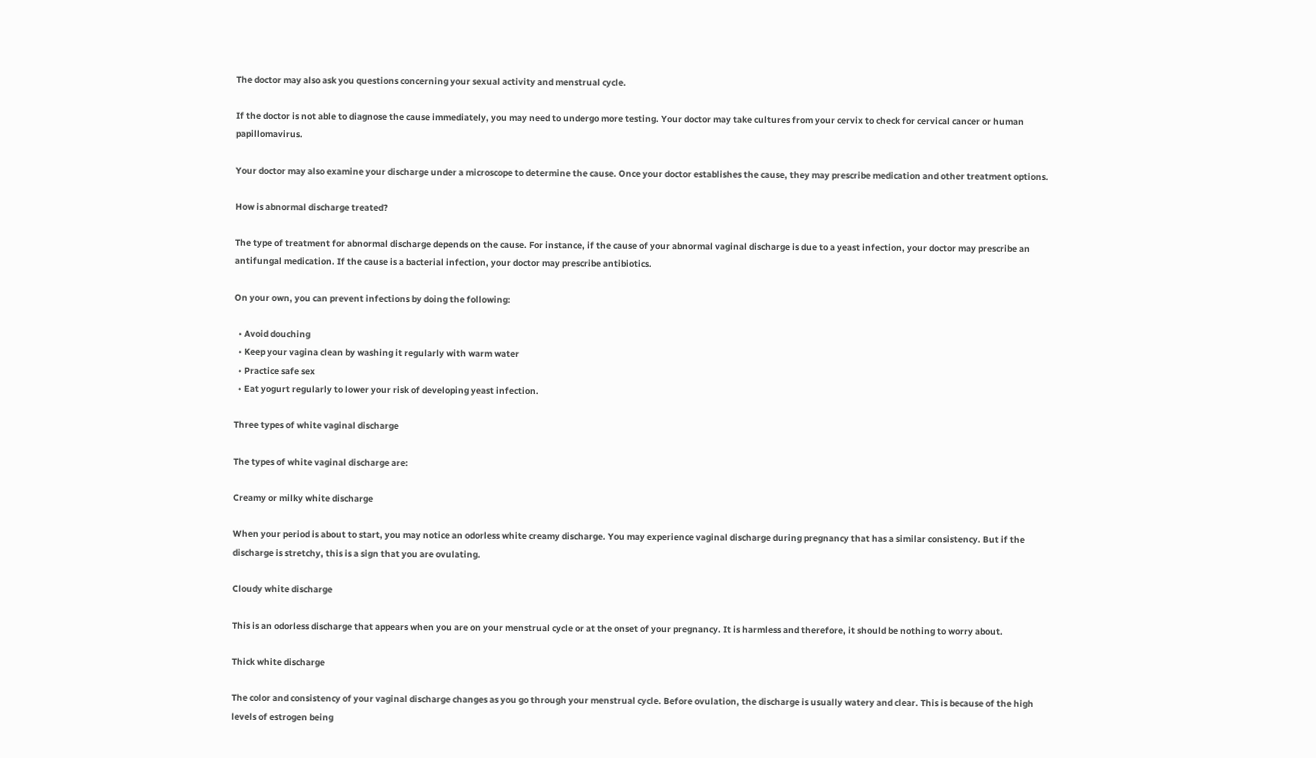The doctor may also ask you questions concerning your sexual activity and menstrual cycle.

If the doctor is not able to diagnose the cause immediately, you may need to undergo more testing. Your doctor may take cultures from your cervix to check for cervical cancer or human papillomavirus.

Your doctor may also examine your discharge under a microscope to determine the cause. Once your doctor establishes the cause, they may prescribe medication and other treatment options.

How is abnormal discharge treated?

The type of treatment for abnormal discharge depends on the cause. For instance, if the cause of your abnormal vaginal discharge is due to a yeast infection, your doctor may prescribe an antifungal medication. If the cause is a bacterial infection, your doctor may prescribe antibiotics.

On your own, you can prevent infections by doing the following:

  • Avoid douching
  • Keep your vagina clean by washing it regularly with warm water
  • Practice safe sex
  • Eat yogurt regularly to lower your risk of developing yeast infection.

Three types of white vaginal discharge

The types of white vaginal discharge are:

Creamy or milky white discharge

When your period is about to start, you may notice an odorless white creamy discharge. You may experience vaginal discharge during pregnancy that has a similar consistency. But if the discharge is stretchy, this is a sign that you are ovulating.

Cloudy white discharge

This is an odorless discharge that appears when you are on your menstrual cycle or at the onset of your pregnancy. It is harmless and therefore, it should be nothing to worry about.

Thick white discharge

The color and consistency of your vaginal discharge changes as you go through your menstrual cycle. Before ovulation, the discharge is usually watery and clear. This is because of the high levels of estrogen being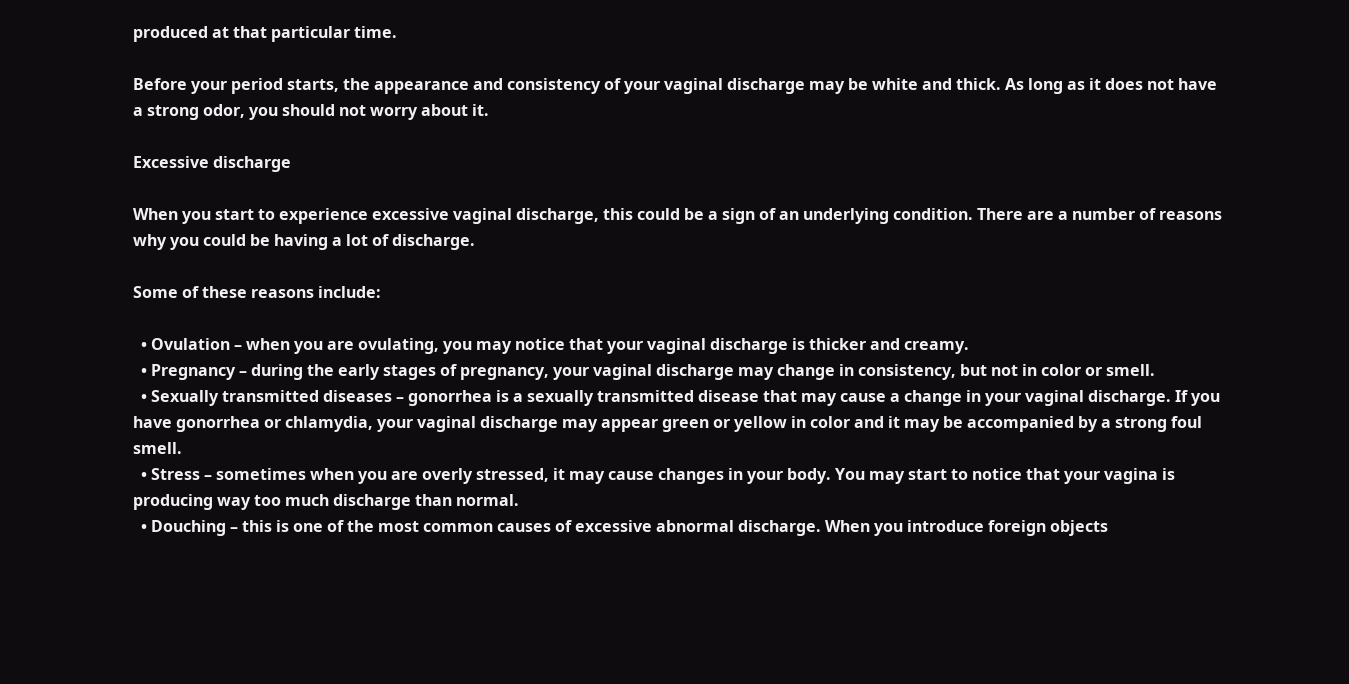produced at that particular time.

Before your period starts, the appearance and consistency of your vaginal discharge may be white and thick. As long as it does not have a strong odor, you should not worry about it.

Excessive discharge

When you start to experience excessive vaginal discharge, this could be a sign of an underlying condition. There are a number of reasons why you could be having a lot of discharge.

Some of these reasons include:

  • Ovulation – when you are ovulating, you may notice that your vaginal discharge is thicker and creamy.
  • Pregnancy – during the early stages of pregnancy, your vaginal discharge may change in consistency, but not in color or smell.
  • Sexually transmitted diseases – gonorrhea is a sexually transmitted disease that may cause a change in your vaginal discharge. If you have gonorrhea or chlamydia, your vaginal discharge may appear green or yellow in color and it may be accompanied by a strong foul smell.
  • Stress – sometimes when you are overly stressed, it may cause changes in your body. You may start to notice that your vagina is producing way too much discharge than normal.
  • Douching – this is one of the most common causes of excessive abnormal discharge. When you introduce foreign objects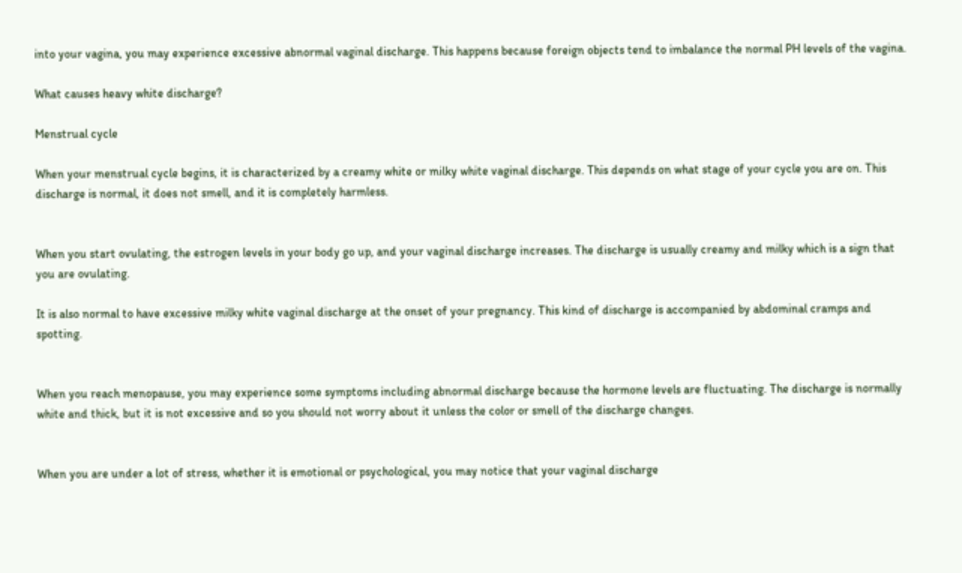into your vagina, you may experience excessive abnormal vaginal discharge. This happens because foreign objects tend to imbalance the normal PH levels of the vagina.

What causes heavy white discharge?

Menstrual cycle

When your menstrual cycle begins, it is characterized by a creamy white or milky white vaginal discharge. This depends on what stage of your cycle you are on. This discharge is normal, it does not smell, and it is completely harmless.


When you start ovulating, the estrogen levels in your body go up, and your vaginal discharge increases. The discharge is usually creamy and milky which is a sign that you are ovulating.

It is also normal to have excessive milky white vaginal discharge at the onset of your pregnancy. This kind of discharge is accompanied by abdominal cramps and spotting.


When you reach menopause, you may experience some symptoms including abnormal discharge because the hormone levels are fluctuating. The discharge is normally white and thick, but it is not excessive and so you should not worry about it unless the color or smell of the discharge changes.


When you are under a lot of stress, whether it is emotional or psychological, you may notice that your vaginal discharge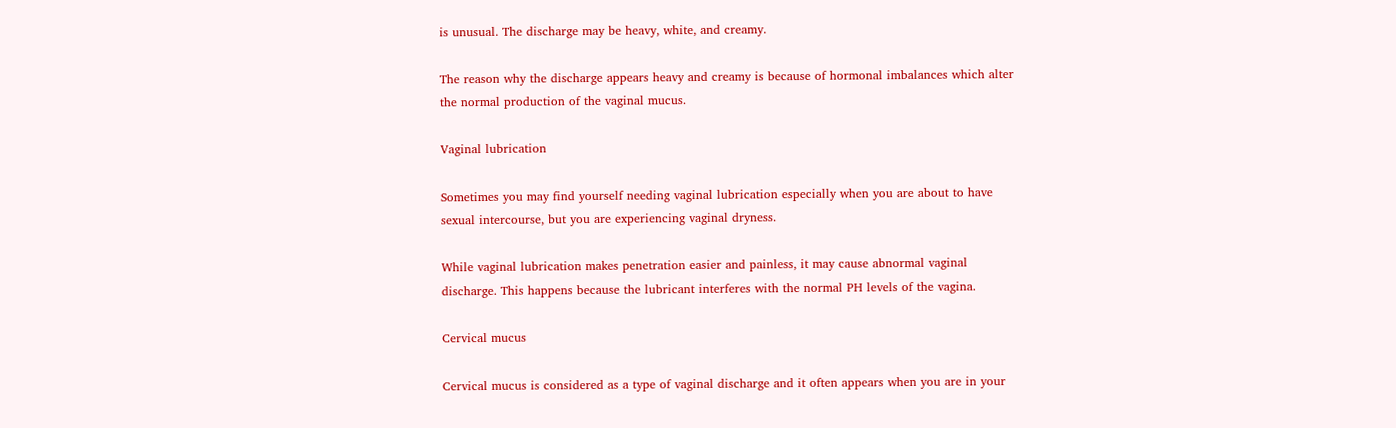is unusual. The discharge may be heavy, white, and creamy.

The reason why the discharge appears heavy and creamy is because of hormonal imbalances which alter the normal production of the vaginal mucus.

Vaginal lubrication

Sometimes you may find yourself needing vaginal lubrication especially when you are about to have sexual intercourse, but you are experiencing vaginal dryness.

While vaginal lubrication makes penetration easier and painless, it may cause abnormal vaginal discharge. This happens because the lubricant interferes with the normal PH levels of the vagina.

Cervical mucus

Cervical mucus is considered as a type of vaginal discharge and it often appears when you are in your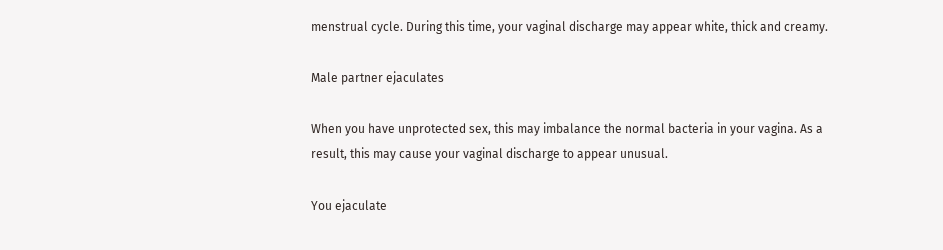menstrual cycle. During this time, your vaginal discharge may appear white, thick and creamy.

Male partner ejaculates

When you have unprotected sex, this may imbalance the normal bacteria in your vagina. As a result, this may cause your vaginal discharge to appear unusual.

You ejaculate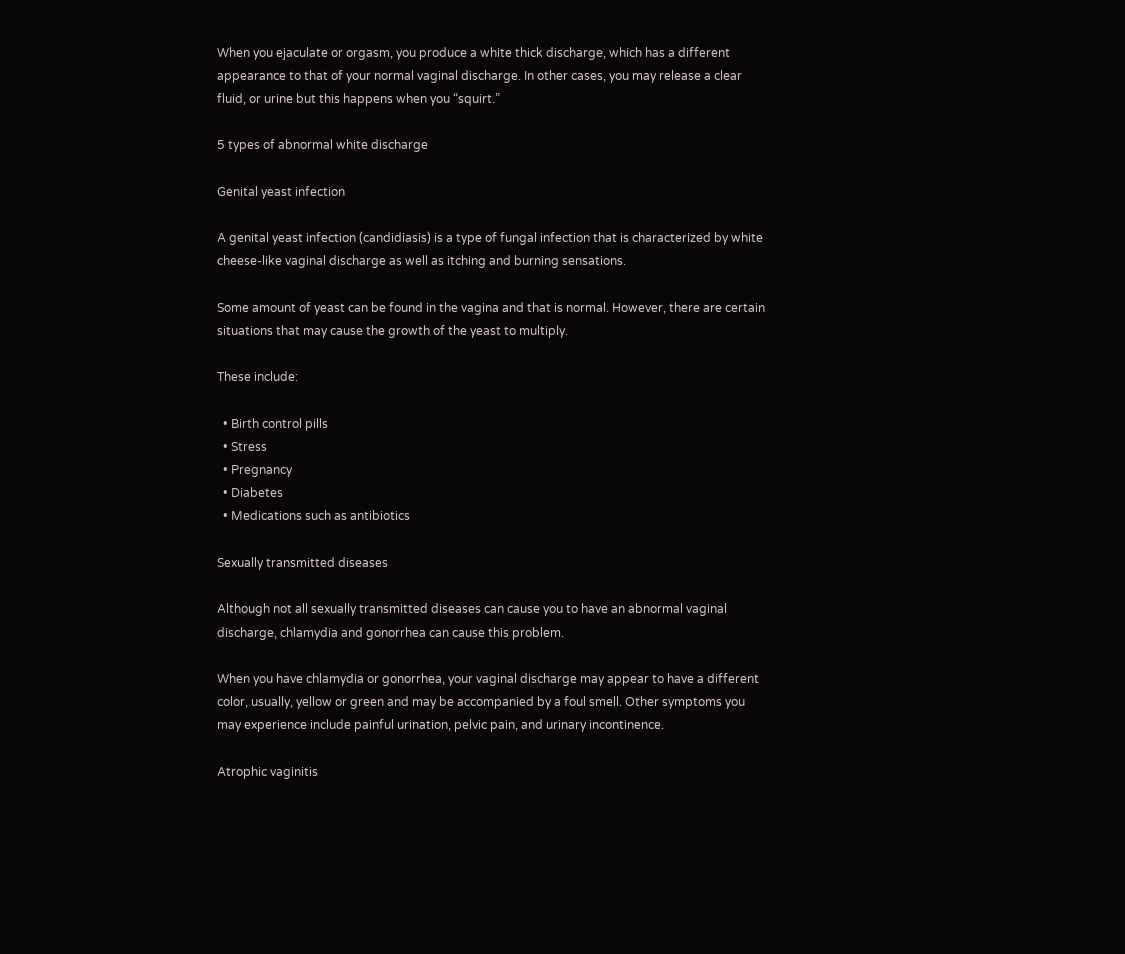When you ejaculate or orgasm, you produce a white thick discharge, which has a different appearance to that of your normal vaginal discharge. In other cases, you may release a clear fluid, or urine but this happens when you “squirt.”

5 types of abnormal white discharge

Genital yeast infection

A genital yeast infection (candidiasis) is a type of fungal infection that is characterized by white cheese-like vaginal discharge as well as itching and burning sensations.

Some amount of yeast can be found in the vagina and that is normal. However, there are certain situations that may cause the growth of the yeast to multiply.

These include:

  • Birth control pills
  • Stress
  • Pregnancy
  • Diabetes
  • Medications such as antibiotics

Sexually transmitted diseases

Although not all sexually transmitted diseases can cause you to have an abnormal vaginal discharge, chlamydia and gonorrhea can cause this problem.

When you have chlamydia or gonorrhea, your vaginal discharge may appear to have a different color, usually, yellow or green and may be accompanied by a foul smell. Other symptoms you may experience include painful urination, pelvic pain, and urinary incontinence.

Atrophic vaginitis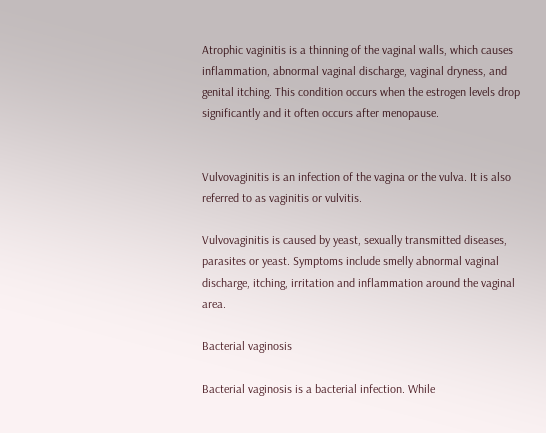Atrophic vaginitis is a thinning of the vaginal walls, which causes inflammation, abnormal vaginal discharge, vaginal dryness, and genital itching. This condition occurs when the estrogen levels drop significantly and it often occurs after menopause.


Vulvovaginitis is an infection of the vagina or the vulva. It is also referred to as vaginitis or vulvitis.

Vulvovaginitis is caused by yeast, sexually transmitted diseases, parasites or yeast. Symptoms include smelly abnormal vaginal discharge, itching, irritation and inflammation around the vaginal area.

Bacterial vaginosis

Bacterial vaginosis is a bacterial infection. While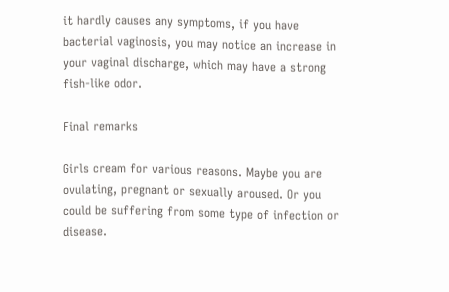it hardly causes any symptoms, if you have bacterial vaginosis, you may notice an increase in your vaginal discharge, which may have a strong fish-like odor.

Final remarks

Girls cream for various reasons. Maybe you are ovulating, pregnant or sexually aroused. Or you could be suffering from some type of infection or disease.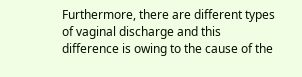Furthermore, there are different types of vaginal discharge and this difference is owing to the cause of the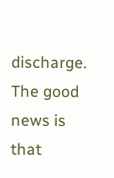discharge. The good news is that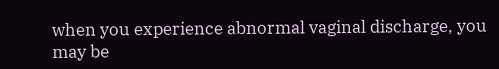when you experience abnormal vaginal discharge, you may be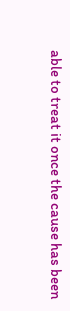able to treat it once the cause has been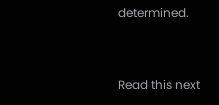determined.


Read this next